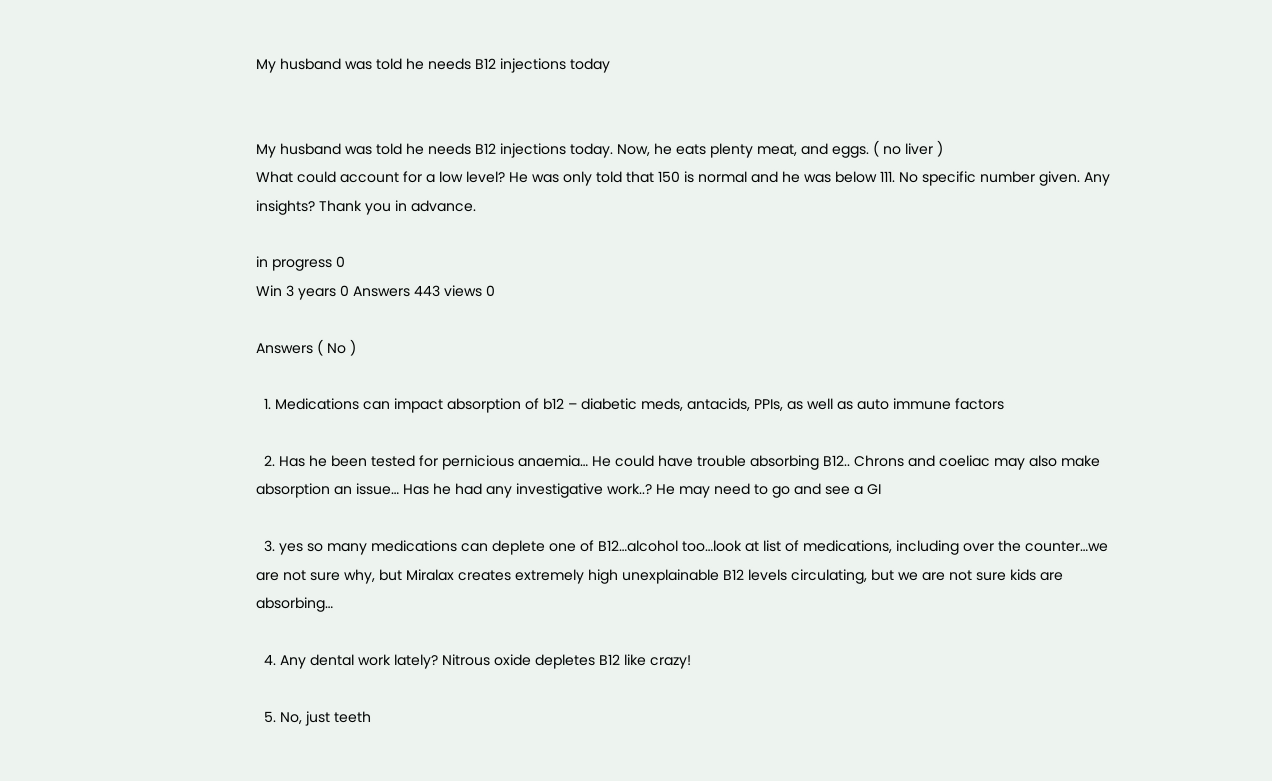My husband was told he needs B12 injections today


My husband was told he needs B12 injections today. Now, he eats plenty meat, and eggs. ( no liver )
What could account for a low level? He was only told that 150 is normal and he was below 111. No specific number given. Any insights? Thank you in advance.

in progress 0
Win 3 years 0 Answers 443 views 0

Answers ( No )

  1. Medications can impact absorption of b12 – diabetic meds, antacids, PPIs, as well as auto immune factors

  2. Has he been tested for pernicious anaemia… He could have trouble absorbing B12.. Chrons and coeliac may also make absorption an issue… Has he had any investigative work..? He may need to go and see a GI

  3. yes so many medications can deplete one of B12…alcohol too…look at list of medications, including over the counter…we are not sure why, but Miralax creates extremely high unexplainable B12 levels circulating, but we are not sure kids are absorbing…

  4. Any dental work lately? Nitrous oxide depletes B12 like crazy!

  5. No, just teeth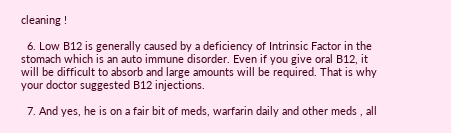cleaning !

  6. Low B12 is generally caused by a deficiency of Intrinsic Factor in the stomach which is an auto immune disorder. Even if you give oral B12, it will be difficult to absorb and large amounts will be required. That is why your doctor suggested B12 injections.

  7. And yes, he is on a fair bit of meds, warfarin daily and other meds , all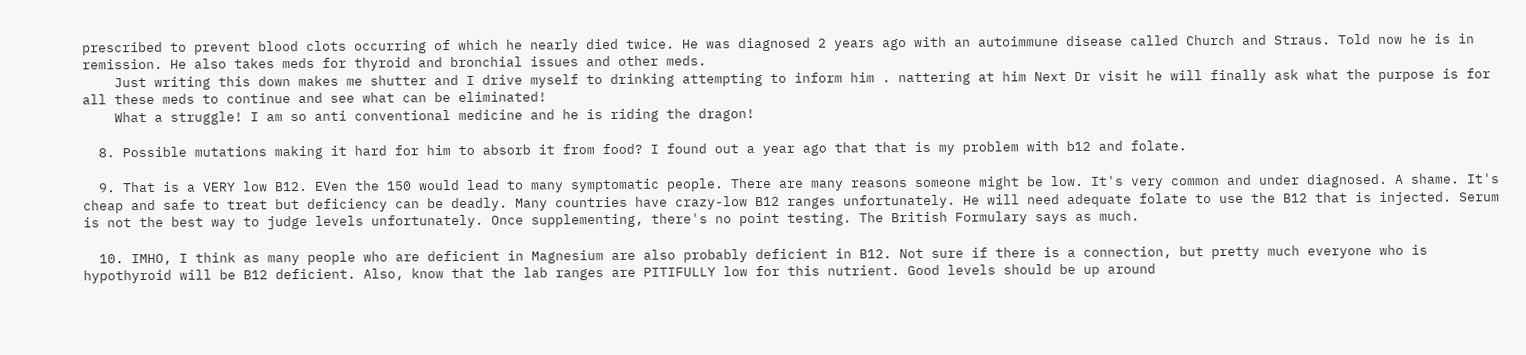prescribed to prevent blood clots occurring of which he nearly died twice. He was diagnosed 2 years ago with an autoimmune disease called Church and Straus. Told now he is in remission. He also takes meds for thyroid and bronchial issues and other meds.
    Just writing this down makes me shutter and I drive myself to drinking attempting to inform him . nattering at him Next Dr visit he will finally ask what the purpose is for all these meds to continue and see what can be eliminated!
    What a struggle! I am so anti conventional medicine and he is riding the dragon!

  8. Possible mutations making it hard for him to absorb it from food? I found out a year ago that that is my problem with b12 and folate.

  9. That is a VERY low B12. EVen the 150 would lead to many symptomatic people. There are many reasons someone might be low. It's very common and under diagnosed. A shame. It's cheap and safe to treat but deficiency can be deadly. Many countries have crazy-low B12 ranges unfortunately. He will need adequate folate to use the B12 that is injected. Serum is not the best way to judge levels unfortunately. Once supplementing, there's no point testing. The British Formulary says as much.

  10. IMHO, I think as many people who are deficient in Magnesium are also probably deficient in B12. Not sure if there is a connection, but pretty much everyone who is hypothyroid will be B12 deficient. Also, know that the lab ranges are PITIFULLY low for this nutrient. Good levels should be up around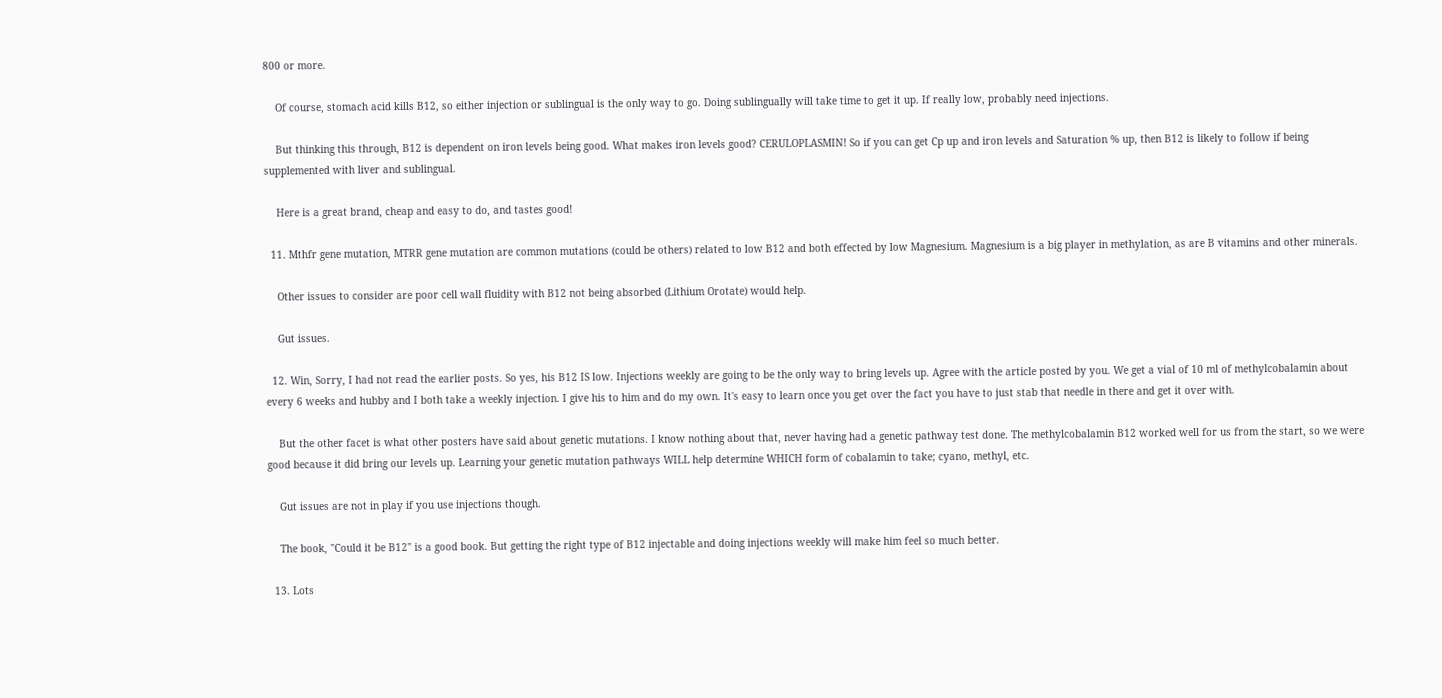800 or more.

    Of course, stomach acid kills B12, so either injection or sublingual is the only way to go. Doing sublingually will take time to get it up. If really low, probably need injections.

    But thinking this through, B12 is dependent on iron levels being good. What makes iron levels good? CERULOPLASMIN! So if you can get Cp up and iron levels and Saturation % up, then B12 is likely to follow if being supplemented with liver and sublingual.

    Here is a great brand, cheap and easy to do, and tastes good!

  11. Mthfr gene mutation, MTRR gene mutation are common mutations (could be others) related to low B12 and both effected by low Magnesium. Magnesium is a big player in methylation, as are B vitamins and other minerals.

    Other issues to consider are poor cell wall fluidity with B12 not being absorbed (Lithium Orotate) would help.

    Gut issues.

  12. Win, Sorry, I had not read the earlier posts. So yes, his B12 IS low. Injections weekly are going to be the only way to bring levels up. Agree with the article posted by you. We get a vial of 10 ml of methylcobalamin about every 6 weeks and hubby and I both take a weekly injection. I give his to him and do my own. It's easy to learn once you get over the fact you have to just stab that needle in there and get it over with.

    But the other facet is what other posters have said about genetic mutations. I know nothing about that, never having had a genetic pathway test done. The methylcobalamin B12 worked well for us from the start, so we were good because it did bring our levels up. Learning your genetic mutation pathways WILL help determine WHICH form of cobalamin to take; cyano, methyl, etc.

    Gut issues are not in play if you use injections though.

    The book, "Could it be B12" is a good book. But getting the right type of B12 injectable and doing injections weekly will make him feel so much better.

  13. Lots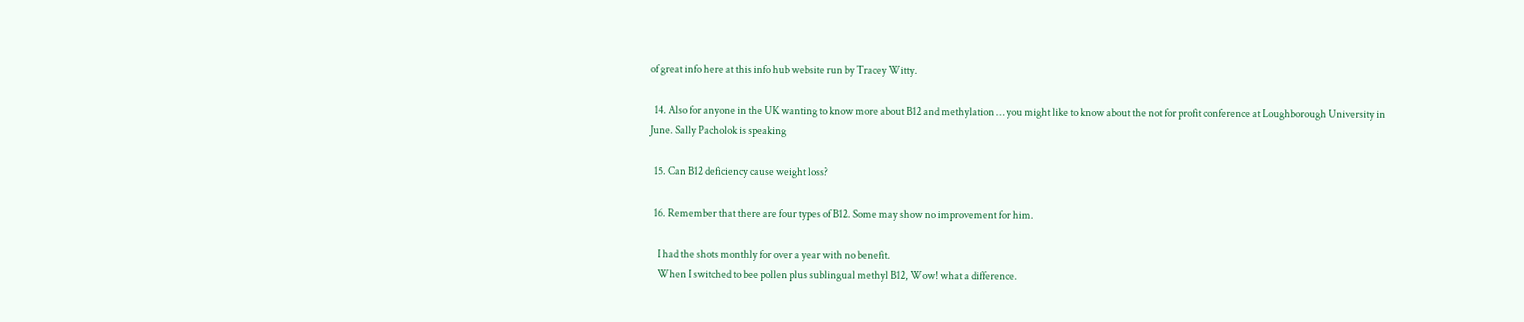of great info here at this info hub website run by Tracey Witty.

  14. Also for anyone in the UK wanting to know more about B12 and methylation … you might like to know about the not for profit conference at Loughborough University in June. Sally Pacholok is speaking

  15. Can B12 deficiency cause weight loss?

  16. Remember that there are four types of B12. Some may show no improvement for him.

    I had the shots monthly for over a year with no benefit.
    When I switched to bee pollen plus sublingual methyl B12, Wow! what a difference.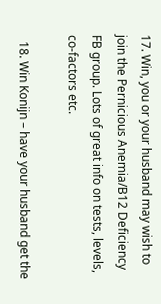17. Win, you or your husband may wish to join the Pernicious Anemia/B12 Deficiency FB group. Lots of great info on tests, levels, co-factors etc.

  18. Win Konijn – have your husband get the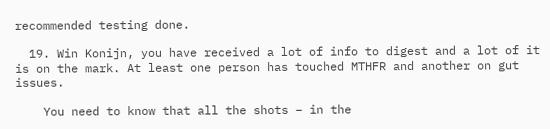recommended testing done.

  19. Win Konijn, you have received a lot of info to digest and a lot of it is on the mark. At least one person has touched MTHFR and another on gut issues.

    You need to know that all the shots – in the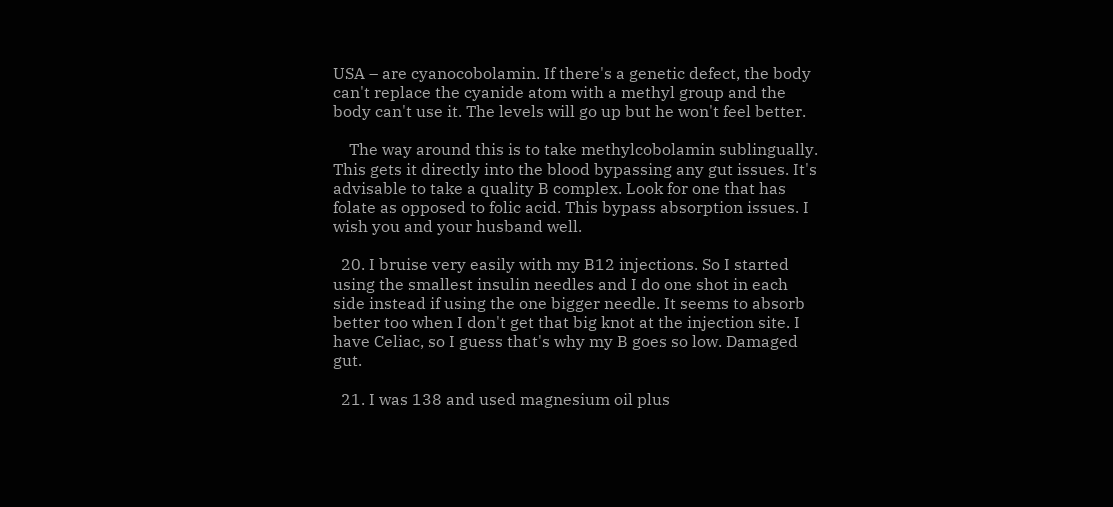USA – are cyanocobolamin. If there's a genetic defect, the body can't replace the cyanide atom with a methyl group and the body can't use it. The levels will go up but he won't feel better.

    The way around this is to take methylcobolamin sublingually. This gets it directly into the blood bypassing any gut issues. It's advisable to take a quality B complex. Look for one that has folate as opposed to folic acid. This bypass absorption issues. I wish you and your husband well.

  20. I bruise very easily with my B12 injections. So I started using the smallest insulin needles and I do one shot in each side instead if using the one bigger needle. It seems to absorb better too when I don't get that big knot at the injection site. I have Celiac, so I guess that's why my B goes so low. Damaged gut.

  21. I was 138 and used magnesium oil plus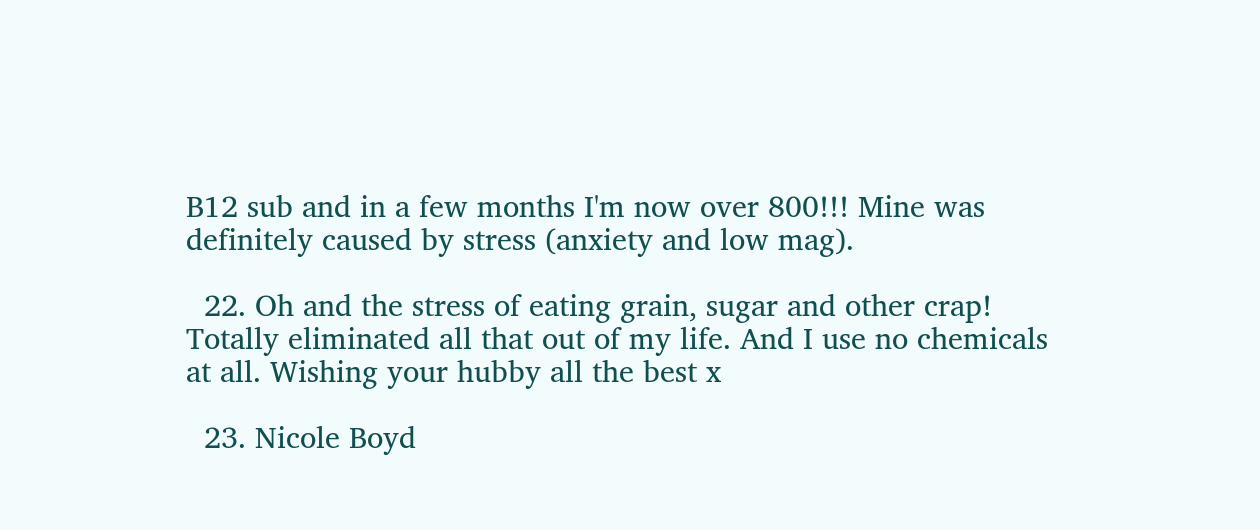B12 sub and in a few months I'm now over 800!!! Mine was definitely caused by stress (anxiety and low mag).

  22. Oh and the stress of eating grain, sugar and other crap! Totally eliminated all that out of my life. And I use no chemicals at all. Wishing your hubby all the best x

  23. Nicole Boyd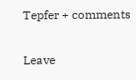Tepfer + comments

Leave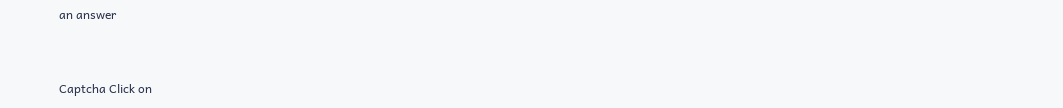an answer


Captcha Click on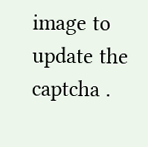image to update the captcha .